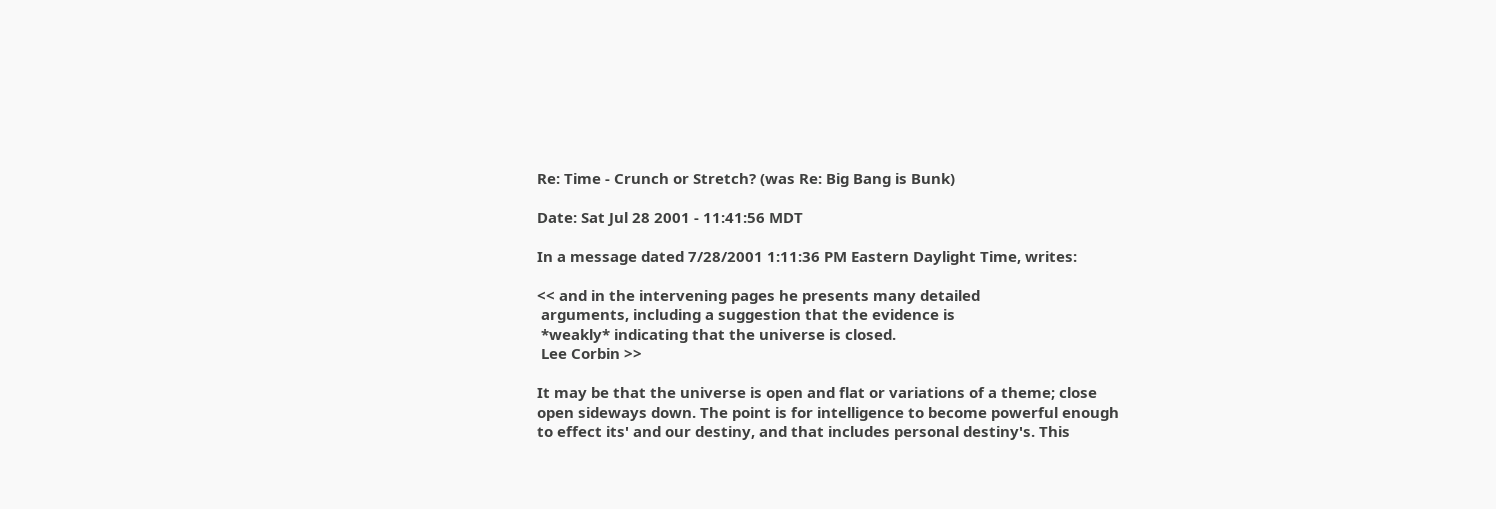Re: Time - Crunch or Stretch? (was Re: Big Bang is Bunk)

Date: Sat Jul 28 2001 - 11:41:56 MDT

In a message dated 7/28/2001 1:11:36 PM Eastern Daylight Time, writes:

<< and in the intervening pages he presents many detailed
 arguments, including a suggestion that the evidence is
 *weakly* indicating that the universe is closed.
 Lee Corbin >>

It may be that the universe is open and flat or variations of a theme; close
open sideways down. The point is for intelligence to become powerful enough
to effect its' and our destiny, and that includes personal destiny's. This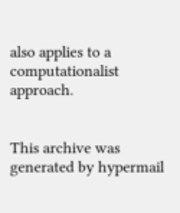also applies to a computationalist approach.


This archive was generated by hypermail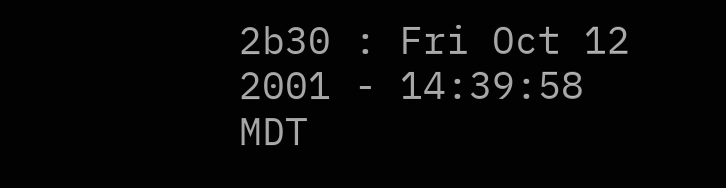2b30 : Fri Oct 12 2001 - 14:39:58 MDT